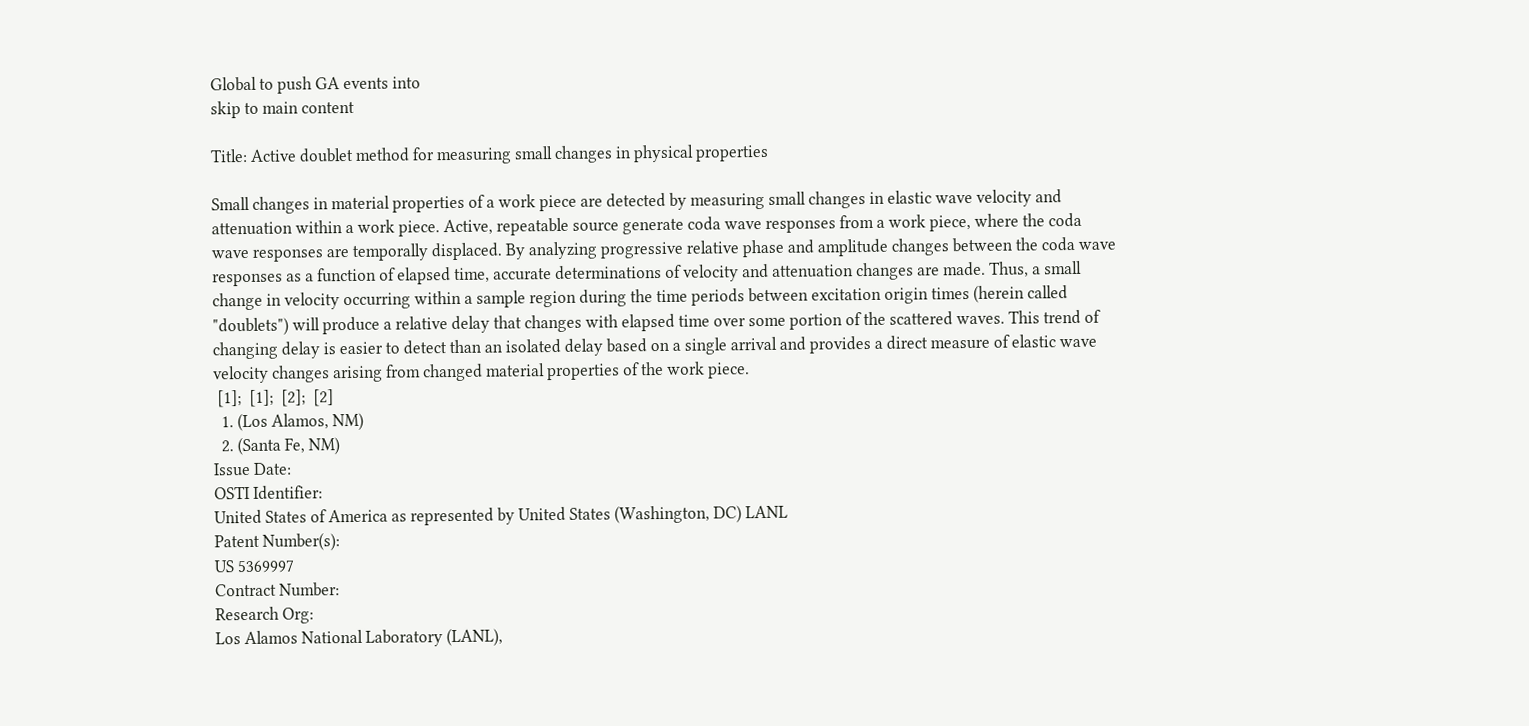Global to push GA events into
skip to main content

Title: Active doublet method for measuring small changes in physical properties

Small changes in material properties of a work piece are detected by measuring small changes in elastic wave velocity and attenuation within a work piece. Active, repeatable source generate coda wave responses from a work piece, where the coda wave responses are temporally displaced. By analyzing progressive relative phase and amplitude changes between the coda wave responses as a function of elapsed time, accurate determinations of velocity and attenuation changes are made. Thus, a small change in velocity occurring within a sample region during the time periods between excitation origin times (herein called "doublets") will produce a relative delay that changes with elapsed time over some portion of the scattered waves. This trend of changing delay is easier to detect than an isolated delay based on a single arrival and provides a direct measure of elastic wave velocity changes arising from changed material properties of the work piece.
 [1];  [1];  [2];  [2]
  1. (Los Alamos, NM)
  2. (Santa Fe, NM)
Issue Date:
OSTI Identifier:
United States of America as represented by United States (Washington, DC) LANL
Patent Number(s):
US 5369997
Contract Number:
Research Org:
Los Alamos National Laboratory (LANL),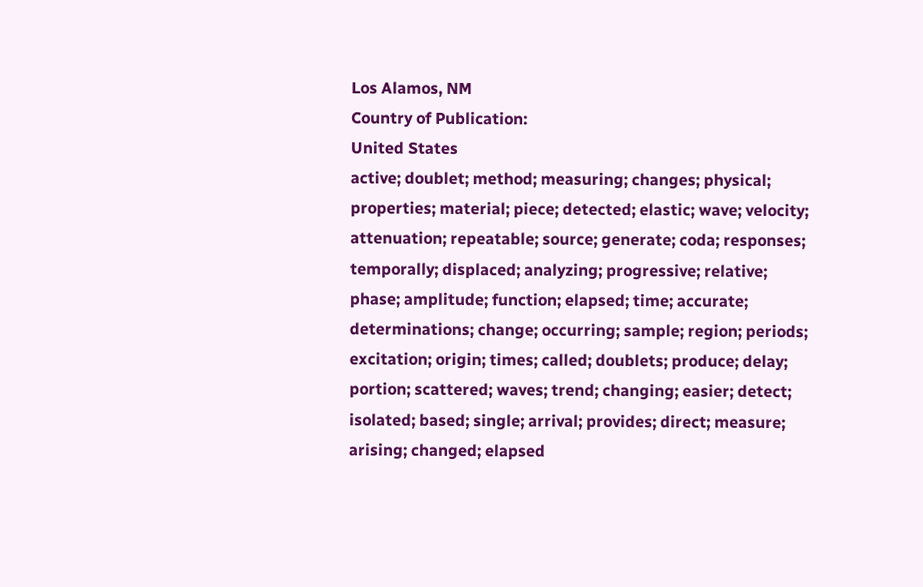Los Alamos, NM
Country of Publication:
United States
active; doublet; method; measuring; changes; physical; properties; material; piece; detected; elastic; wave; velocity; attenuation; repeatable; source; generate; coda; responses; temporally; displaced; analyzing; progressive; relative; phase; amplitude; function; elapsed; time; accurate; determinations; change; occurring; sample; region; periods; excitation; origin; times; called; doublets; produce; delay; portion; scattered; waves; trend; changing; easier; detect; isolated; based; single; arrival; provides; direct; measure; arising; changed; elapsed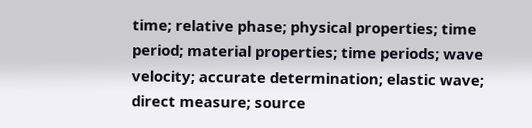time; relative phase; physical properties; time period; material properties; time periods; wave velocity; accurate determination; elastic wave; direct measure; source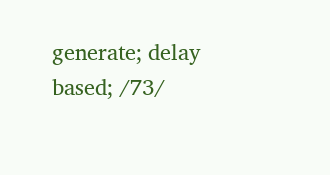generate; delay based; /73/